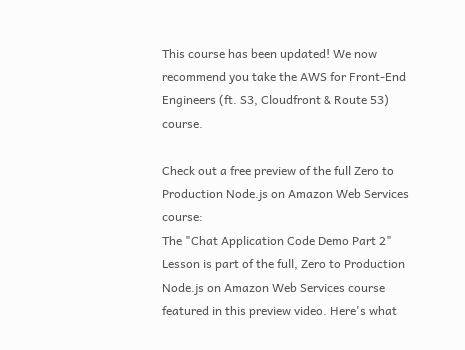This course has been updated! We now recommend you take the AWS for Front-End Engineers (ft. S3, Cloudfront & Route 53) course.

Check out a free preview of the full Zero to Production Node.js on Amazon Web Services course:
The "Chat Application Code Demo Part 2" Lesson is part of the full, Zero to Production Node.js on Amazon Web Services course featured in this preview video. Here's what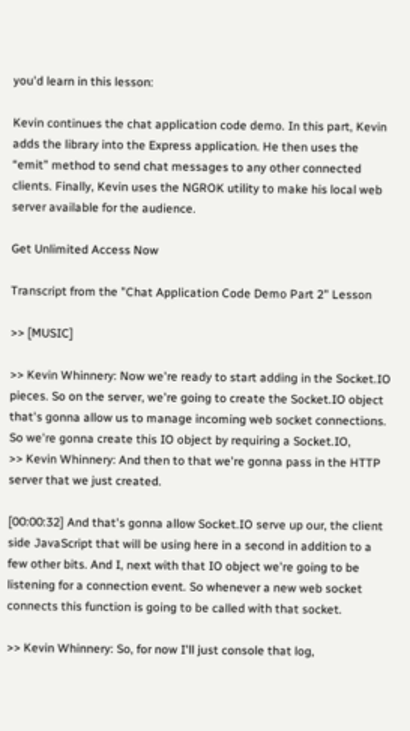you'd learn in this lesson:

Kevin continues the chat application code demo. In this part, Kevin adds the library into the Express application. He then uses the “emit” method to send chat messages to any other connected clients. Finally, Kevin uses the NGROK utility to make his local web server available for the audience.

Get Unlimited Access Now

Transcript from the "Chat Application Code Demo Part 2" Lesson

>> [MUSIC]

>> Kevin Whinnery: Now we're ready to start adding in the Socket.IO pieces. So on the server, we're going to create the Socket.IO object that's gonna allow us to manage incoming web socket connections. So we're gonna create this IO object by requiring a Socket.IO,
>> Kevin Whinnery: And then to that we're gonna pass in the HTTP server that we just created.

[00:00:32] And that's gonna allow Socket.IO serve up our, the client side JavaScript that will be using here in a second in addition to a few other bits. And I, next with that IO object we're going to be listening for a connection event. So whenever a new web socket connects this function is going to be called with that socket.

>> Kevin Whinnery: So, for now I'll just console that log,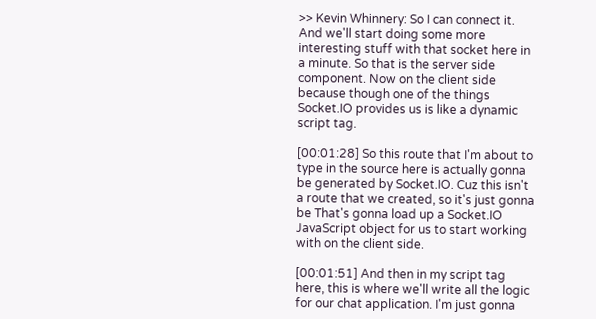>> Kevin Whinnery: So I can connect it. And we'll start doing some more interesting stuff with that socket here in a minute. So that is the server side component. Now on the client side because though one of the things Socket.IO provides us is like a dynamic script tag.

[00:01:28] So this route that I'm about to type in the source here is actually gonna be generated by Socket.IO. Cuz this isn't a route that we created, so it's just gonna be That's gonna load up a Socket.IO JavaScript object for us to start working with on the client side.

[00:01:51] And then in my script tag here, this is where we'll write all the logic for our chat application. I'm just gonna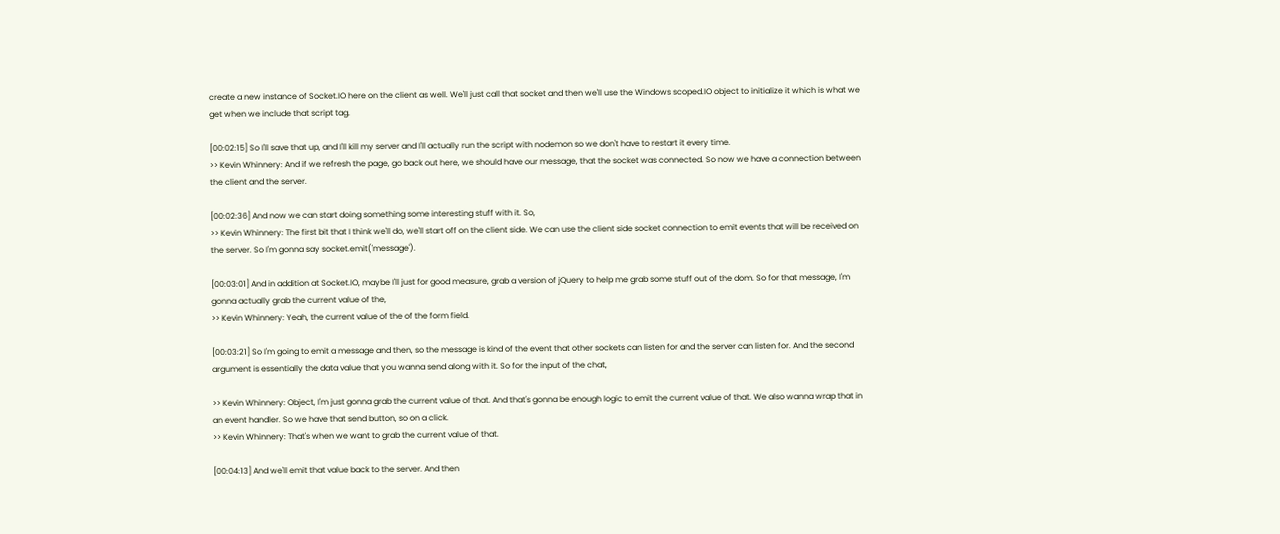create a new instance of Socket.IO here on the client as well. We'll just call that socket and then we'll use the Windows scoped.IO object to initialize it which is what we get when we include that script tag.

[00:02:15] So I'll save that up, and I'll kill my server and I'll actually run the script with nodemon so we don't have to restart it every time.
>> Kevin Whinnery: And if we refresh the page, go back out here, we should have our message, that the socket was connected. So now we have a connection between the client and the server.

[00:02:36] And now we can start doing something some interesting stuff with it. So,
>> Kevin Whinnery: The first bit that I think we'll do, we'll start off on the client side. We can use the client side socket connection to emit events that will be received on the server. So I'm gonna say socket.emit('message').

[00:03:01] And in addition at Socket.IO, maybe I'll just for good measure, grab a version of jQuery to help me grab some stuff out of the dom. So for that message, I'm gonna actually grab the current value of the,
>> Kevin Whinnery: Yeah, the current value of the of the form field.

[00:03:21] So I'm going to emit a message and then, so the message is kind of the event that other sockets can listen for and the server can listen for. And the second argument is essentially the data value that you wanna send along with it. So for the input of the chat,

>> Kevin Whinnery: Object, I'm just gonna grab the current value of that. And that's gonna be enough logic to emit the current value of that. We also wanna wrap that in an event handler. So we have that send button, so on a click.
>> Kevin Whinnery: That's when we want to grab the current value of that.

[00:04:13] And we'll emit that value back to the server. And then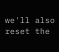we'll also reset the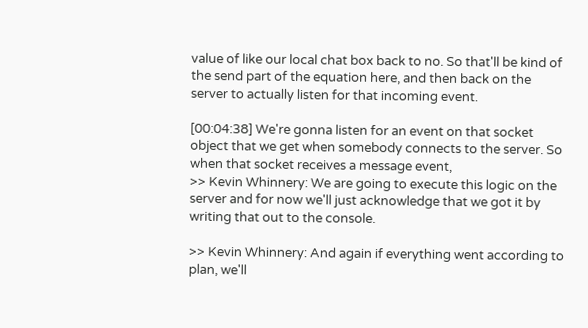value of like our local chat box back to no. So that'll be kind of the send part of the equation here, and then back on the server to actually listen for that incoming event.

[00:04:38] We're gonna listen for an event on that socket object that we get when somebody connects to the server. So when that socket receives a message event,
>> Kevin Whinnery: We are going to execute this logic on the server and for now we'll just acknowledge that we got it by writing that out to the console.

>> Kevin Whinnery: And again if everything went according to plan, we'll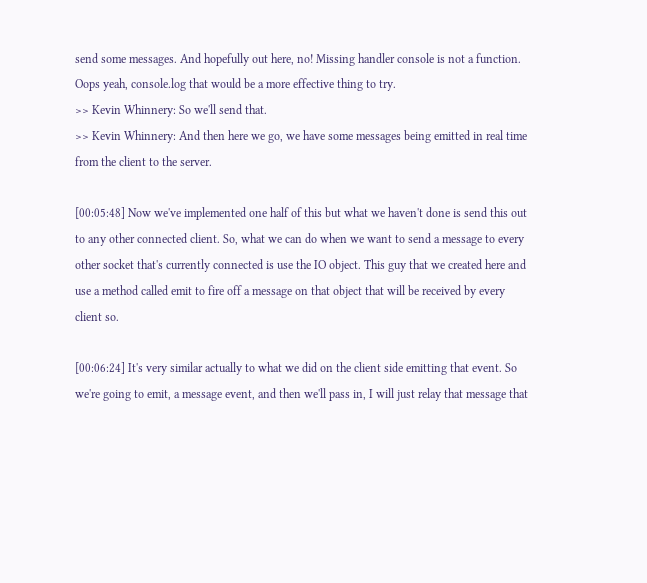send some messages. And hopefully out here, no! Missing handler console is not a function. Oops yeah, console.log that would be a more effective thing to try.
>> Kevin Whinnery: So we'll send that.
>> Kevin Whinnery: And then here we go, we have some messages being emitted in real time from the client to the server.

[00:05:48] Now we've implemented one half of this but what we haven't done is send this out to any other connected client. So, what we can do when we want to send a message to every other socket that's currently connected is use the IO object. This guy that we created here and use a method called emit to fire off a message on that object that will be received by every client so.

[00:06:24] It's very similar actually to what we did on the client side emitting that event. So we're going to emit, a message event, and then we'll pass in, I will just relay that message that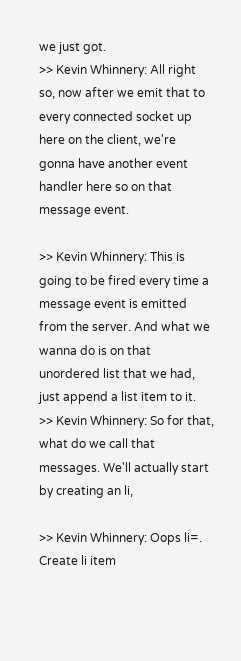we just got.
>> Kevin Whinnery: All right so, now after we emit that to every connected socket up here on the client, we're gonna have another event handler here so on that message event.

>> Kevin Whinnery: This is going to be fired every time a message event is emitted from the server. And what we wanna do is on that unordered list that we had, just append a list item to it.
>> Kevin Whinnery: So for that, what do we call that messages. We'll actually start by creating an li,

>> Kevin Whinnery: Oops li=. Create li item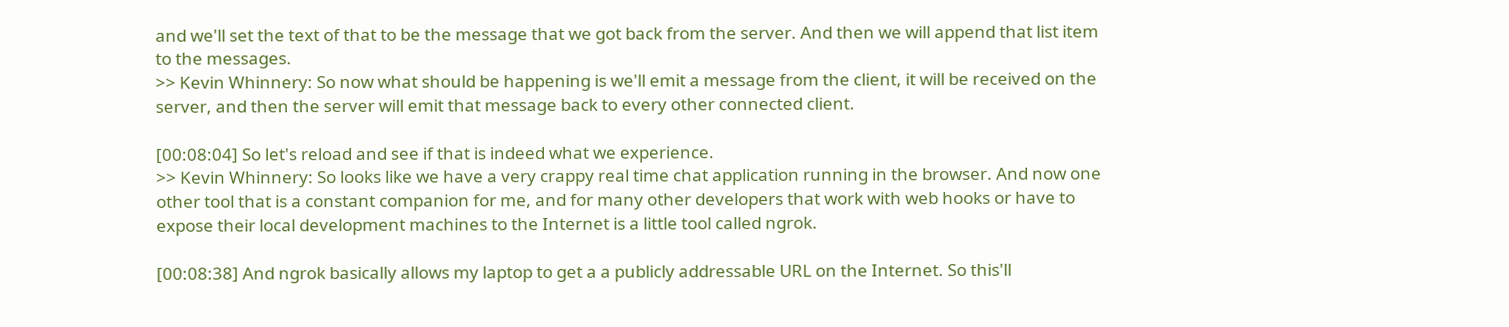and we'll set the text of that to be the message that we got back from the server. And then we will append that list item to the messages.
>> Kevin Whinnery: So now what should be happening is we'll emit a message from the client, it will be received on the server, and then the server will emit that message back to every other connected client.

[00:08:04] So let's reload and see if that is indeed what we experience.
>> Kevin Whinnery: So looks like we have a very crappy real time chat application running in the browser. And now one other tool that is a constant companion for me, and for many other developers that work with web hooks or have to expose their local development machines to the Internet is a little tool called ngrok.

[00:08:38] And ngrok basically allows my laptop to get a a publicly addressable URL on the Internet. So this'll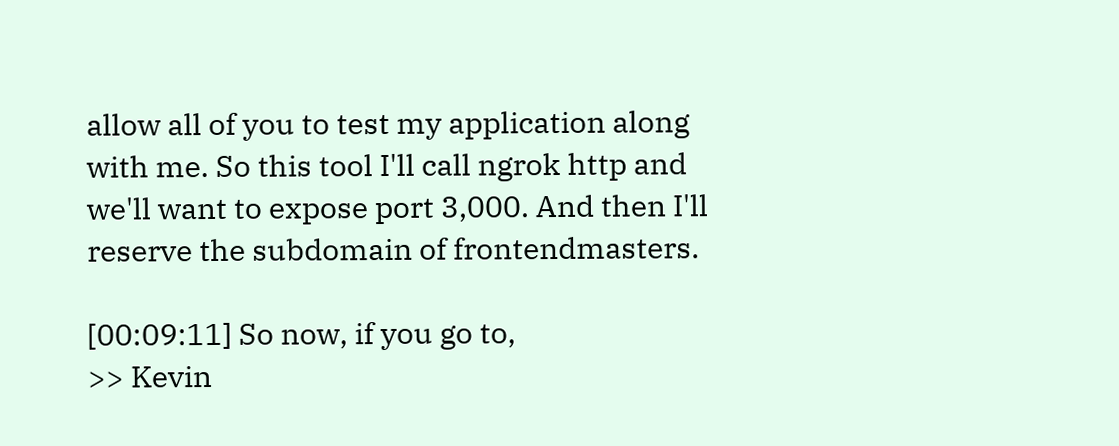allow all of you to test my application along with me. So this tool I'll call ngrok http and we'll want to expose port 3,000. And then I'll reserve the subdomain of frontendmasters.

[00:09:11] So now, if you go to,
>> Kevin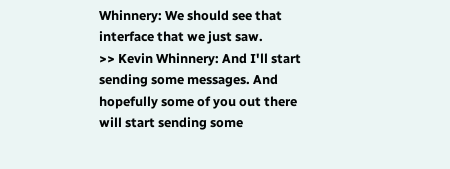Whinnery: We should see that interface that we just saw.
>> Kevin Whinnery: And I'll start sending some messages. And hopefully some of you out there will start sending some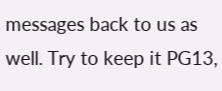messages back to us as well. Try to keep it PG13,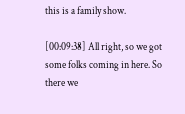this is a family show.

[00:09:38] All right, so we got some folks coming in here. So there we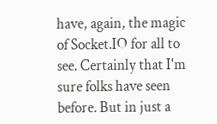have, again, the magic of Socket.IO for all to see. Certainly that I'm sure folks have seen before. But in just a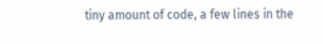tiny amount of code, a few lines in the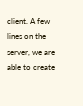client. A few lines on the server, we are able to create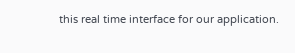this real time interface for our application.